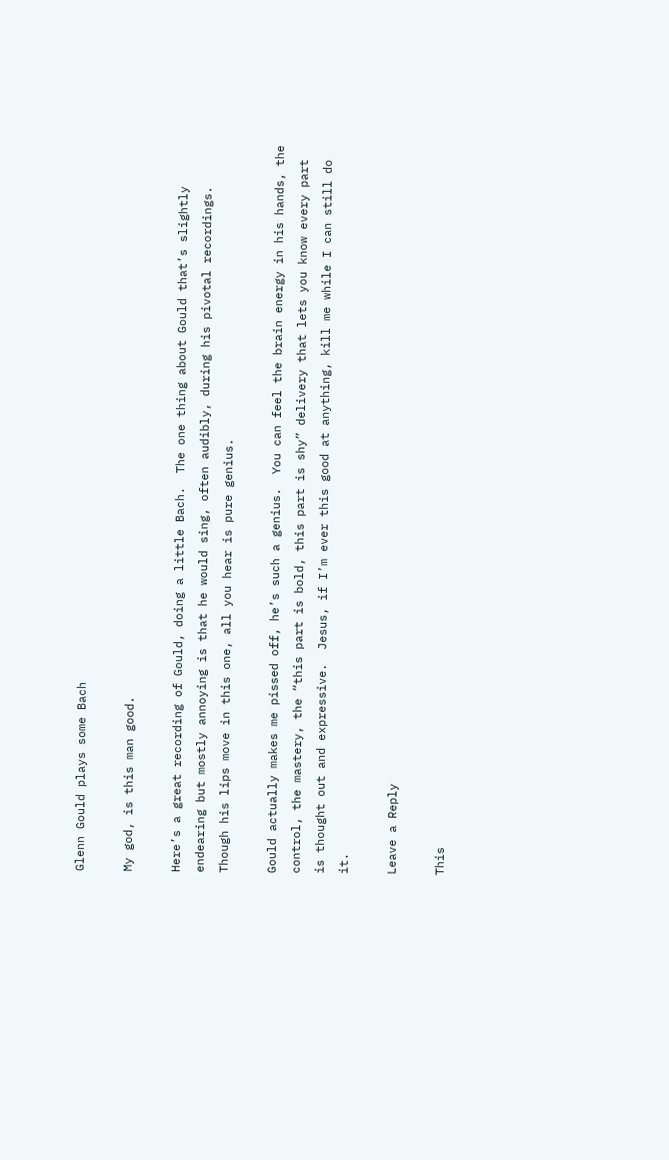Glenn Gould plays some Bach

My god, is this man good.

Here’s a great recording of Gould, doing a little Bach.  The one thing about Gould that’s slightly endearing but mostly annoying is that he would sing, often audibly, during his pivotal recordings.  Though his lips move in this one, all you hear is pure genius.

Gould actually makes me pissed off, he’s such a genius.  You can feel the brain energy in his hands, the control, the mastery, the “this part is bold, this part is shy” delivery that lets you know every part is thought out and expressive.  Jesus, if I’m ever this good at anything, kill me while I can still do it.

Leave a Reply

This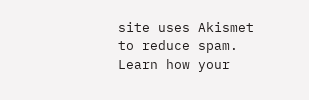site uses Akismet to reduce spam. Learn how your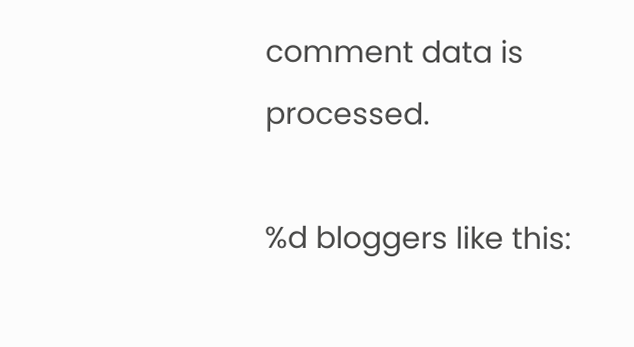comment data is processed.

%d bloggers like this: